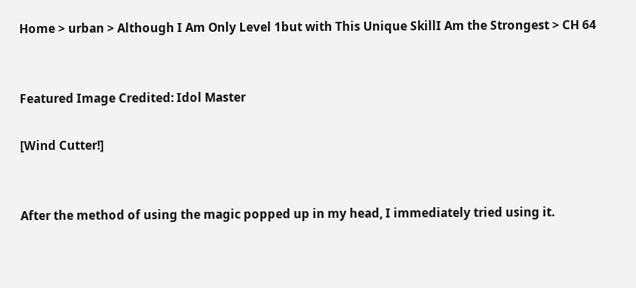Home > urban > Although I Am Only Level 1but with This Unique SkillI Am the Strongest > CH 64


Featured Image Credited: Idol Master

[Wind Cutter!]


After the method of using the magic popped up in my head, I immediately tried using it.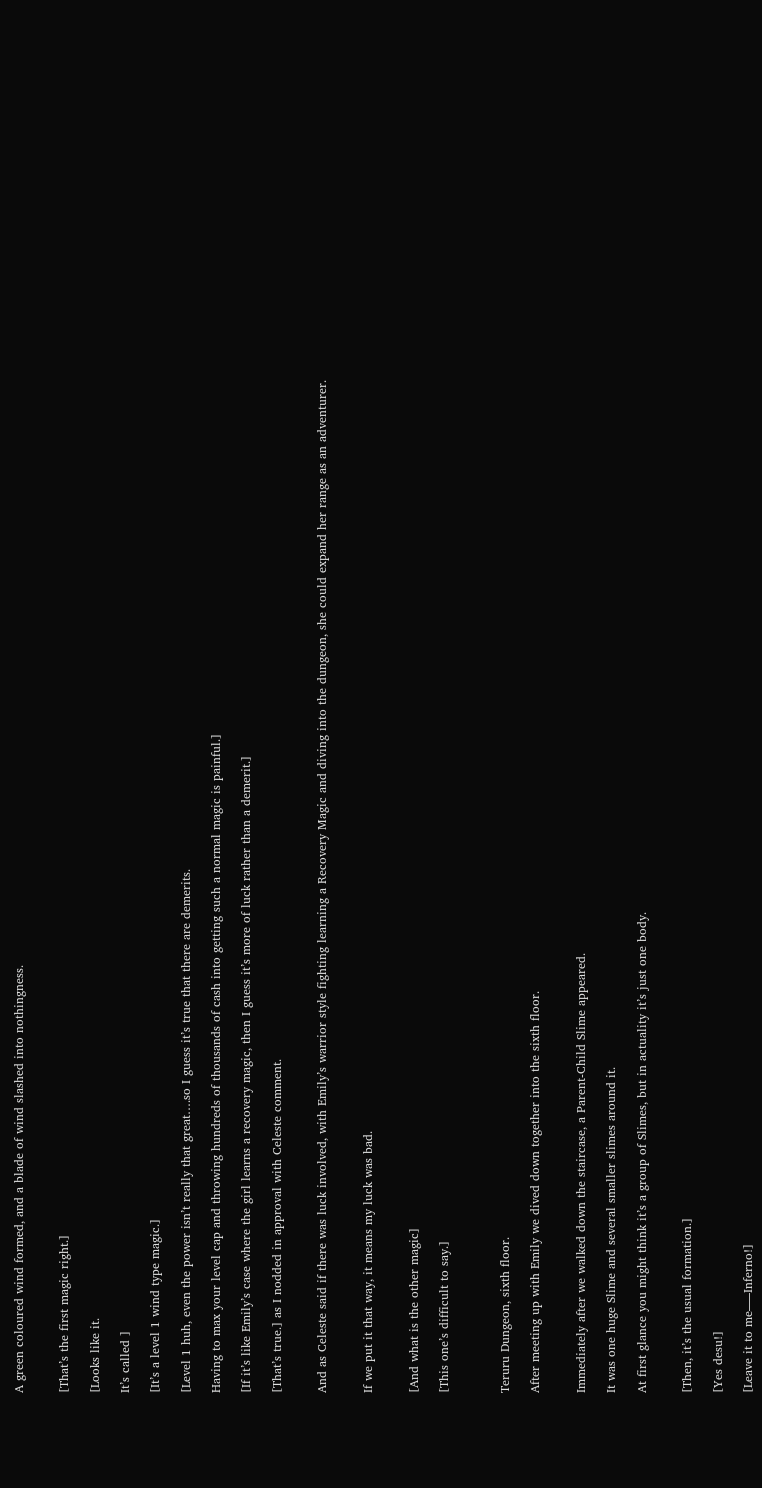A green coloured wind formed, and a blade of wind slashed into nothingness.


[That’s the first magic right.]

[Looks like it.

It’s called ]

[It’s a level 1 wind type magic.]

[Level 1 huh, even the power isn’t really that great….so I guess it’s true that there are demerits.

Having to max your level cap and throwing hundreds of thousands of cash into getting such a normal magic is painful.]

[If it’s like Emily’s case where the girl learns a recovery magic, then I guess it’s more of luck rather than a demerit.]

[That’s true.] as I nodded in approval with Celeste comment.


And as Celeste said if there was luck involved, with Emily’s warrior style fighting learning a Recovery Magic and diving into the dungeon, she could expand her range as an adventurer.


If we put it that way, it means my luck was bad.


[And what is the other magic]

[This one’s difficult to say.]



Teruru Dungeon, sixth floor.

After meeting up with Emily we dived down together into the sixth floor.


Immediately after we walked down the staircase, a Parent-Child Slime appeared.

It was one huge Slime and several smaller slimes around it.

At first glance you might think it’s a group of Slimes, but in actuality it’s just one body.


[Then, it’s the usual formation.]

[Yes desu!]

[Leave it to me—–Inferno!]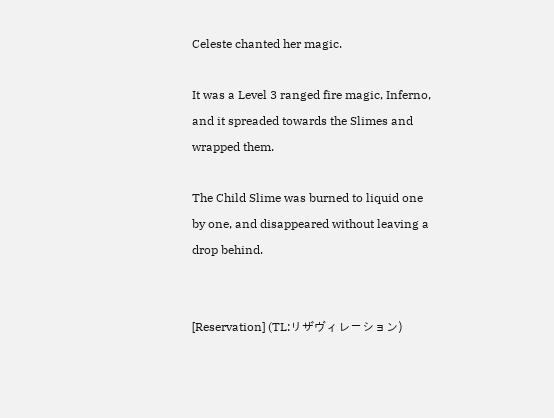Celeste chanted her magic.

It was a Level 3 ranged fire magic, Inferno, and it spreaded towards the Slimes and wrapped them.

The Child Slime was burned to liquid one by one, and disappeared without leaving a drop behind.


[Reservation] (TL:リザヴィレーション)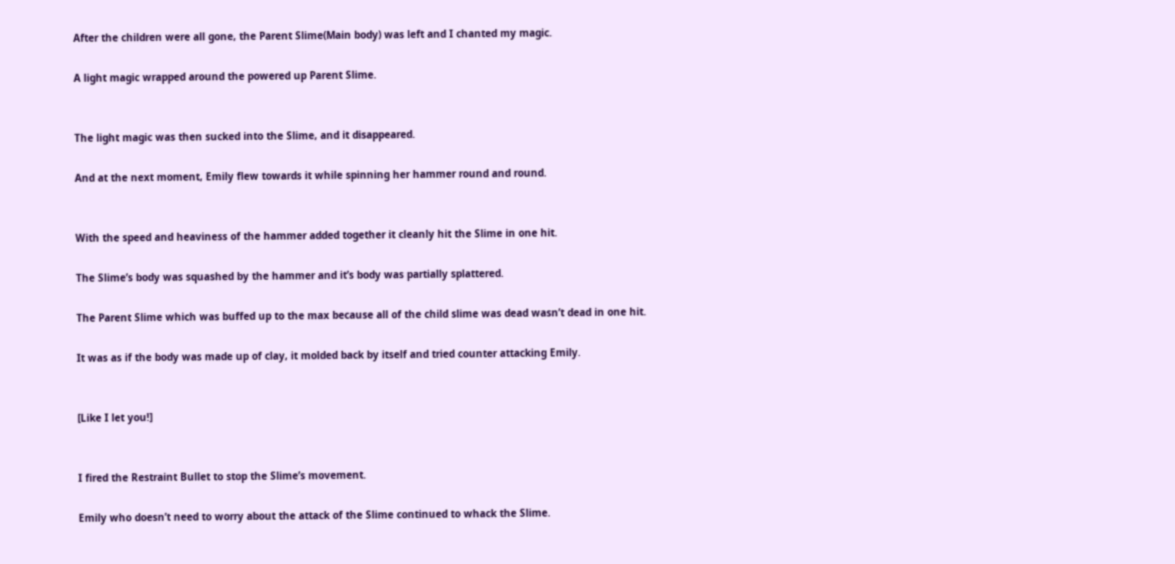After the children were all gone, the Parent Slime(Main body) was left and I chanted my magic.

A light magic wrapped around the powered up Parent Slime.


The light magic was then sucked into the Slime, and it disappeared.

And at the next moment, Emily flew towards it while spinning her hammer round and round.


With the speed and heaviness of the hammer added together it cleanly hit the Slime in one hit.

The Slime’s body was squashed by the hammer and it’s body was partially splattered.

The Parent Slime which was buffed up to the max because all of the child slime was dead wasn’t dead in one hit.

It was as if the body was made up of clay, it molded back by itself and tried counter attacking Emily.


[Like I let you!]


I fired the Restraint Bullet to stop the Slime’s movement.

Emily who doesn’t need to worry about the attack of the Slime continued to whack the Slime.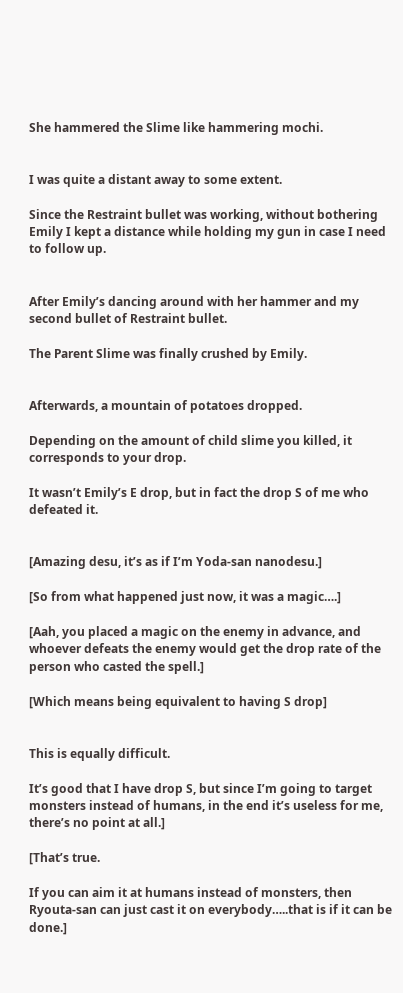She hammered the Slime like hammering mochi.


I was quite a distant away to some extent.

Since the Restraint bullet was working, without bothering Emily I kept a distance while holding my gun in case I need to follow up.


After Emily’s dancing around with her hammer and my second bullet of Restraint bullet.

The Parent Slime was finally crushed by Emily.


Afterwards, a mountain of potatoes dropped.

Depending on the amount of child slime you killed, it corresponds to your drop.

It wasn’t Emily’s E drop, but in fact the drop S of me who defeated it.


[Amazing desu, it’s as if I’m Yoda-san nanodesu.]

[So from what happened just now, it was a magic….]

[Aah, you placed a magic on the enemy in advance, and whoever defeats the enemy would get the drop rate of the person who casted the spell.]

[Which means being equivalent to having S drop]


This is equally difficult.

It’s good that I have drop S, but since I’m going to target monsters instead of humans, in the end it’s useless for me, there’s no point at all.]

[That’s true.

If you can aim it at humans instead of monsters, then Ryouta-san can just cast it on everybody…..that is if it can be done.]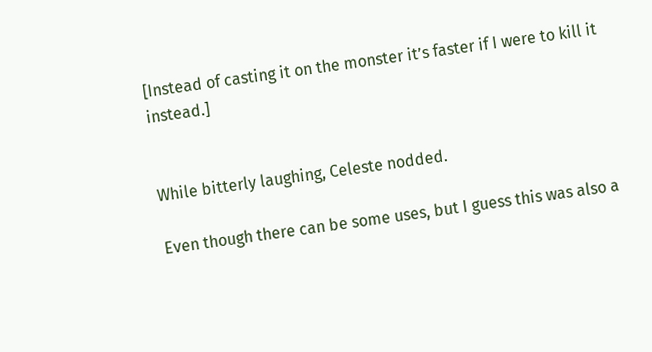[Instead of casting it on the monster it’s faster if I were to kill it instead.]


While bitterly laughing, Celeste nodded.

Even though there can be some uses, but I guess this was also a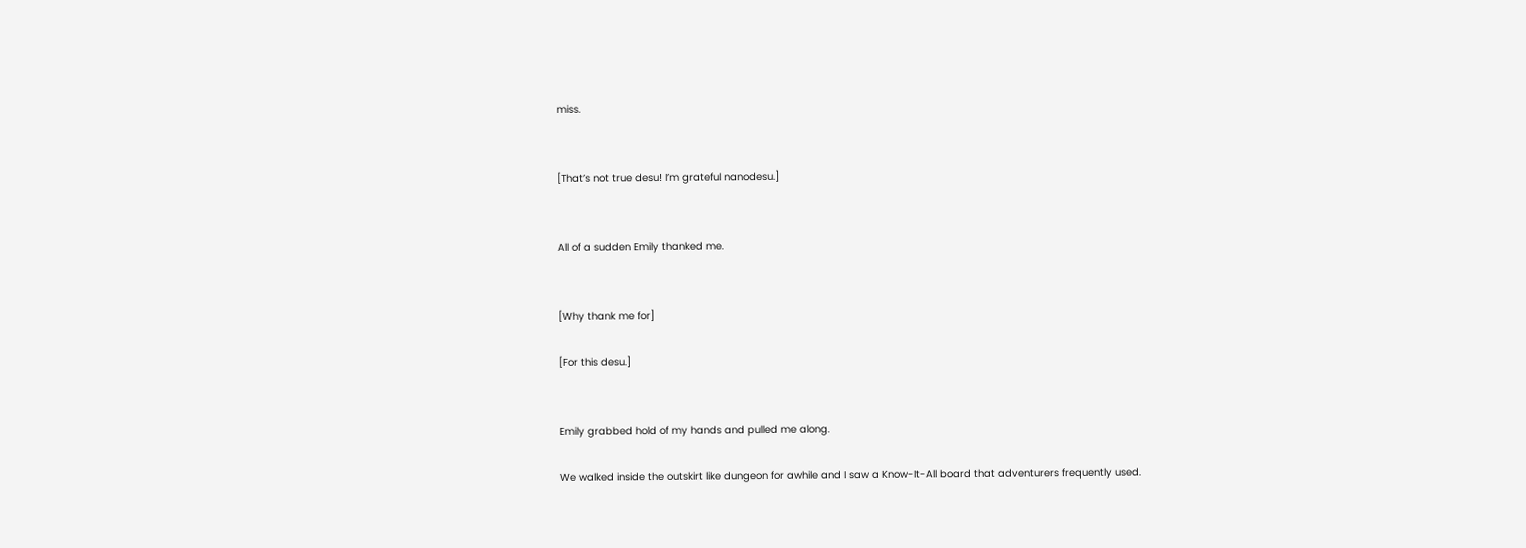miss.


[That’s not true desu! I’m grateful nanodesu.]


All of a sudden Emily thanked me.


[Why thank me for]

[For this desu.]


Emily grabbed hold of my hands and pulled me along.

We walked inside the outskirt like dungeon for awhile and I saw a Know-It-All board that adventurers frequently used.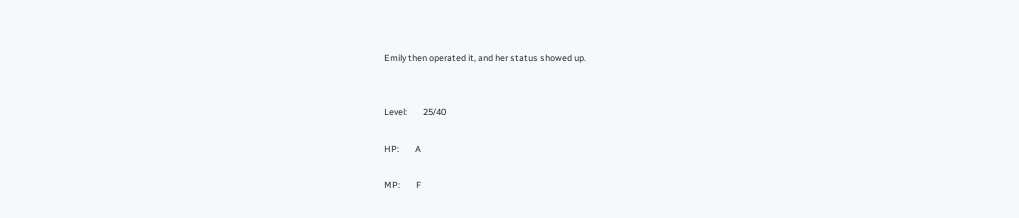Emily then operated it, and her status showed up.


Level:        25/40

HP:        A

MP:        F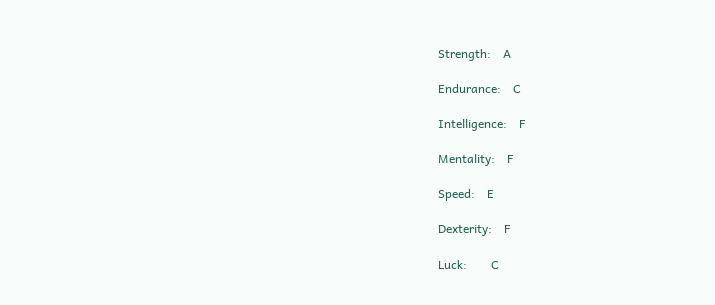Strength:    A

Endurance:    C

Intelligence:    F

Mentality:    F

Speed:    E

Dexterity:    F

Luck:        C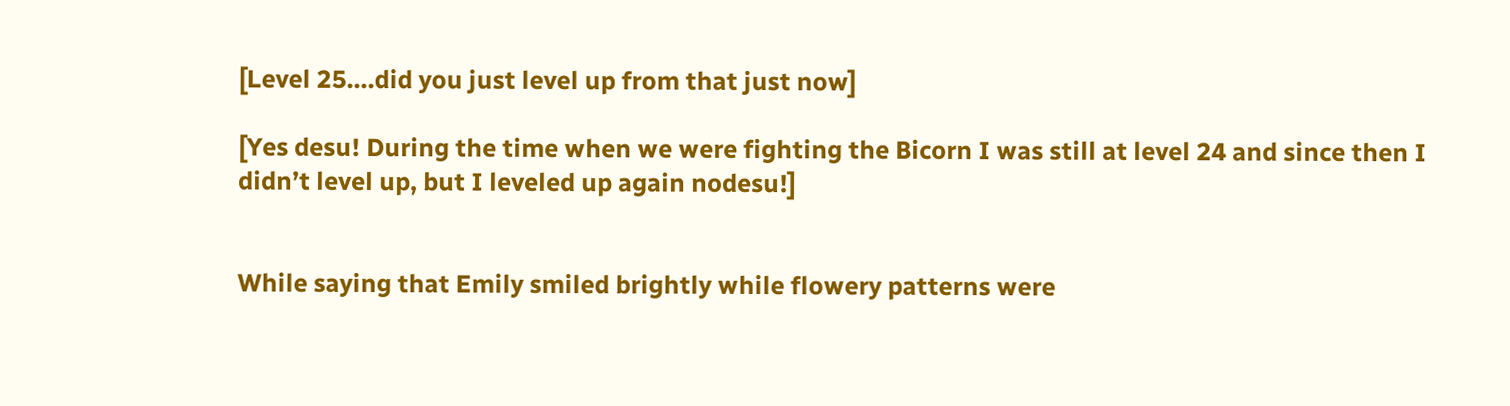[Level 25….did you just level up from that just now]

[Yes desu! During the time when we were fighting the Bicorn I was still at level 24 and since then I didn’t level up, but I leveled up again nodesu!]


While saying that Emily smiled brightly while flowery patterns were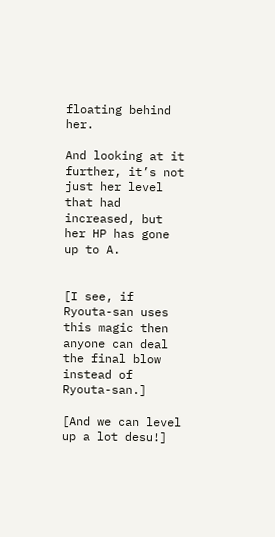floating behind her.

And looking at it further, it’s not just her level that had increased, but her HP has gone up to A.


[I see, if Ryouta-san uses this magic then anyone can deal the final blow instead of Ryouta-san.]

[And we can level up a lot desu!]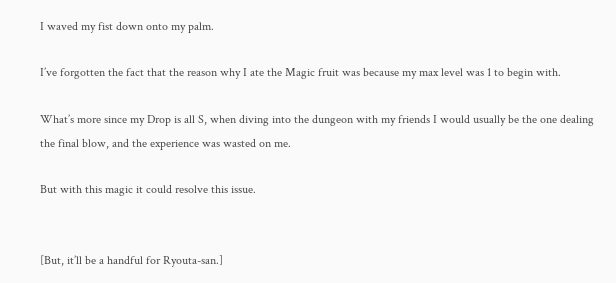I waved my fist down onto my palm.

I’ve forgotten the fact that the reason why I ate the Magic fruit was because my max level was 1 to begin with.

What’s more since my Drop is all S, when diving into the dungeon with my friends I would usually be the one dealing the final blow, and the experience was wasted on me.

But with this magic it could resolve this issue.


[But, it’ll be a handful for Ryouta-san.]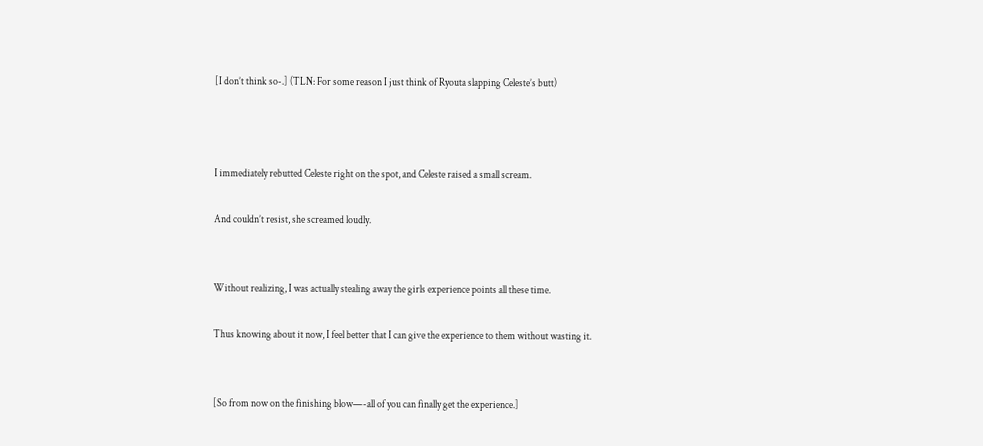[I don’t think so-.] (TLN: For some reason I just think of Ryouta slapping Celeste’s butt)



I immediately rebutted Celeste right on the spot, and Celeste raised a small scream.

And couldn’t resist, she screamed loudly.


Without realizing, I was actually stealing away the girls experience points all these time.

Thus knowing about it now, I feel better that I can give the experience to them without wasting it.


[So from now on the finishing blow—-all of you can finally get the experience.]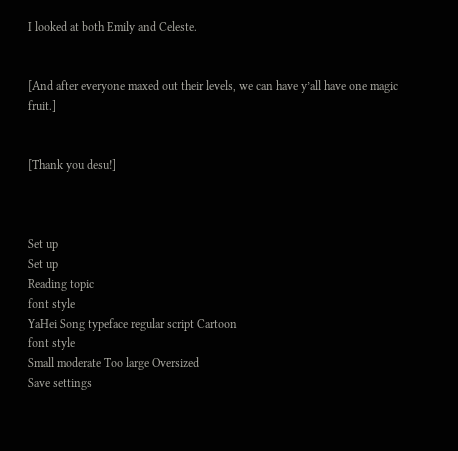I looked at both Emily and Celeste.


[And after everyone maxed out their levels, we can have y’all have one magic fruit.]


[Thank you desu!]



Set up
Set up
Reading topic
font style
YaHei Song typeface regular script Cartoon
font style
Small moderate Too large Oversized
Save settings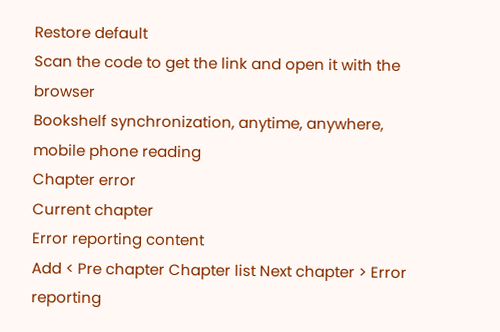Restore default
Scan the code to get the link and open it with the browser
Bookshelf synchronization, anytime, anywhere, mobile phone reading
Chapter error
Current chapter
Error reporting content
Add < Pre chapter Chapter list Next chapter > Error reporting